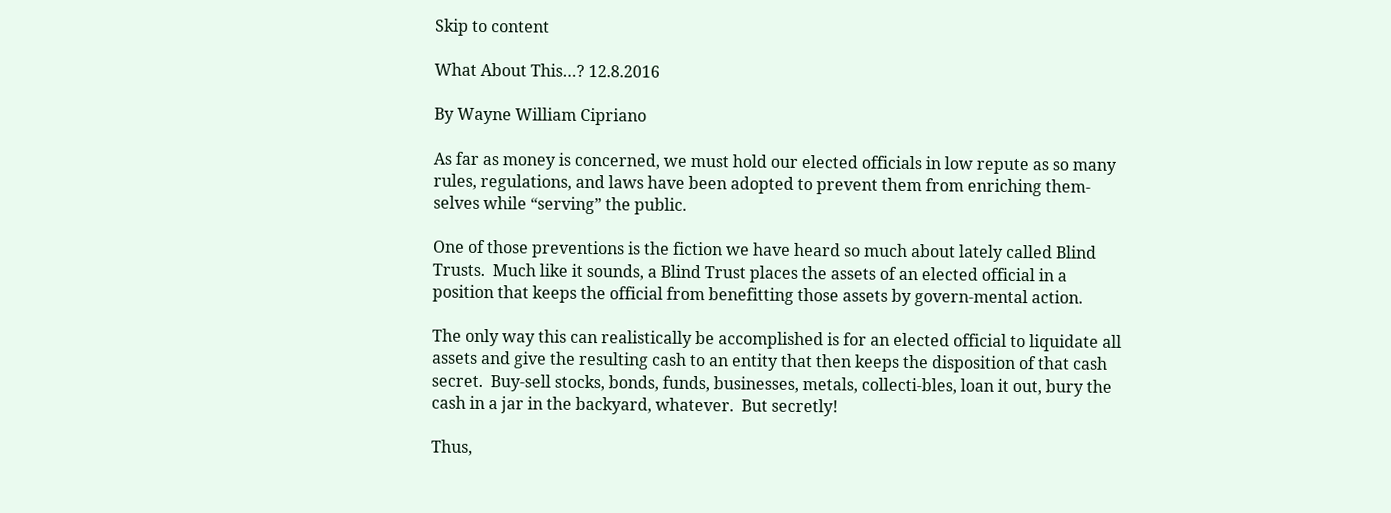Skip to content

What About This…? 12.8.2016

By Wayne William Cipriano

As far as money is concerned, we must hold our elected officials in low repute as so many rules, regulations, and laws have been adopted to prevent them from enriching them-selves while “serving” the public.

One of those preventions is the fiction we have heard so much about lately called Blind Trusts.  Much like it sounds, a Blind Trust places the assets of an elected official in a position that keeps the official from benefitting those assets by govern-mental action.

The only way this can realistically be accomplished is for an elected official to liquidate all assets and give the resulting cash to an entity that then keeps the disposition of that cash secret.  Buy-sell stocks, bonds, funds, businesses, metals, collecti-bles, loan it out, bury the cash in a jar in the backyard, whatever.  But secretly!

Thus,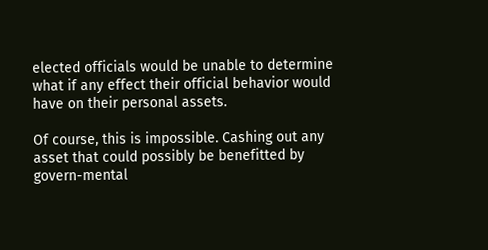elected officials would be unable to determine what if any effect their official behavior would have on their personal assets.

Of course, this is impossible. Cashing out any asset that could possibly be benefitted by govern-mental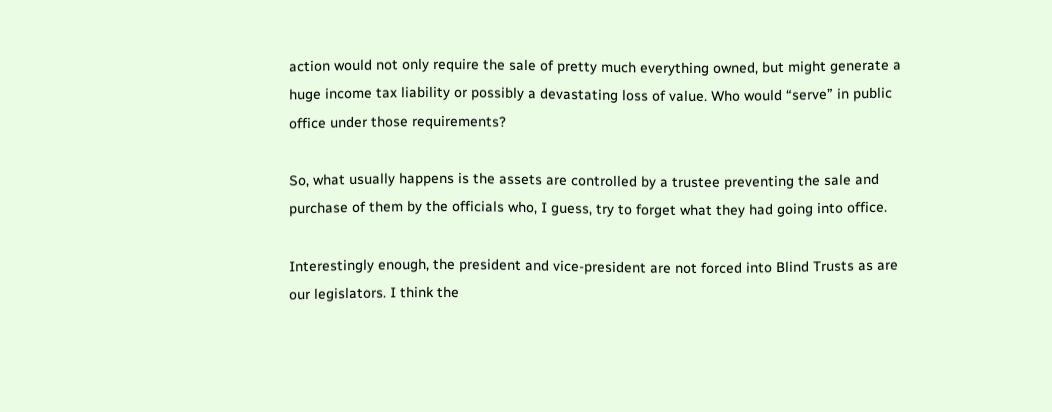action would not only require the sale of pretty much everything owned, but might generate a huge income tax liability or possibly a devastating loss of value. Who would “serve” in public office under those requirements?

So, what usually happens is the assets are controlled by a trustee preventing the sale and purchase of them by the officials who, I guess, try to forget what they had going into office.

Interestingly enough, the president and vice-president are not forced into Blind Trusts as are our legislators. I think the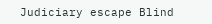Judiciary escape Blind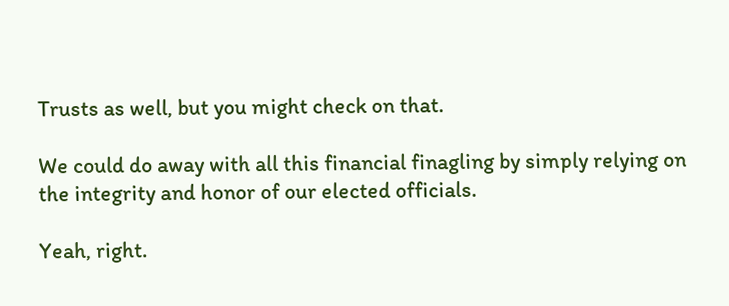Trusts as well, but you might check on that.

We could do away with all this financial finagling by simply relying on the integrity and honor of our elected officials.

Yeah, right.